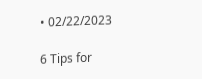• 02/22/2023

6 Tips for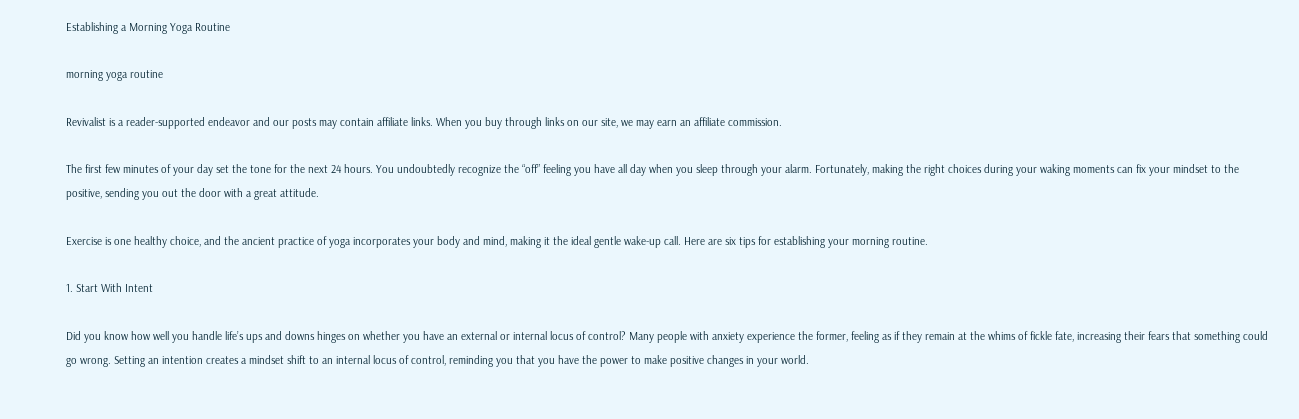Establishing a Morning Yoga Routine

morning yoga routine

Revivalist is a reader-supported endeavor and our posts may contain affiliate links. When you buy through links on our site, we may earn an affiliate commission.

The first few minutes of your day set the tone for the next 24 hours. You undoubtedly recognize the “off” feeling you have all day when you sleep through your alarm. Fortunately, making the right choices during your waking moments can fix your mindset to the positive, sending you out the door with a great attitude.

Exercise is one healthy choice, and the ancient practice of yoga incorporates your body and mind, making it the ideal gentle wake-up call. Here are six tips for establishing your morning routine.

1. Start With Intent

Did you know how well you handle life’s ups and downs hinges on whether you have an external or internal locus of control? Many people with anxiety experience the former, feeling as if they remain at the whims of fickle fate, increasing their fears that something could go wrong. Setting an intention creates a mindset shift to an internal locus of control, reminding you that you have the power to make positive changes in your world.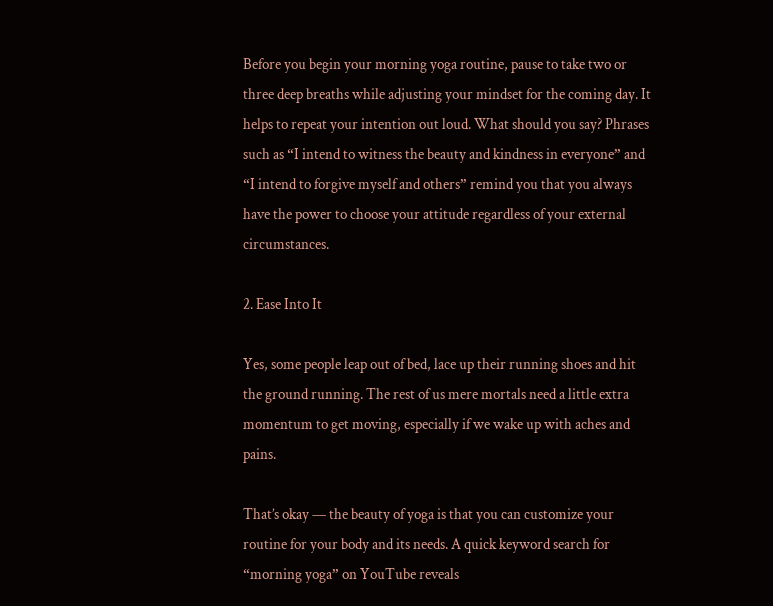Before you begin your morning yoga routine, pause to take two or three deep breaths while adjusting your mindset for the coming day. It helps to repeat your intention out loud. What should you say? Phrases such as “I intend to witness the beauty and kindness in everyone” and “I intend to forgive myself and others” remind you that you always have the power to choose your attitude regardless of your external circumstances.

2. Ease Into It

Yes, some people leap out of bed, lace up their running shoes and hit the ground running. The rest of us mere mortals need a little extra momentum to get moving, especially if we wake up with aches and pains.

That’s okay — the beauty of yoga is that you can customize your routine for your body and its needs. A quick keyword search for “morning yoga” on YouTube reveals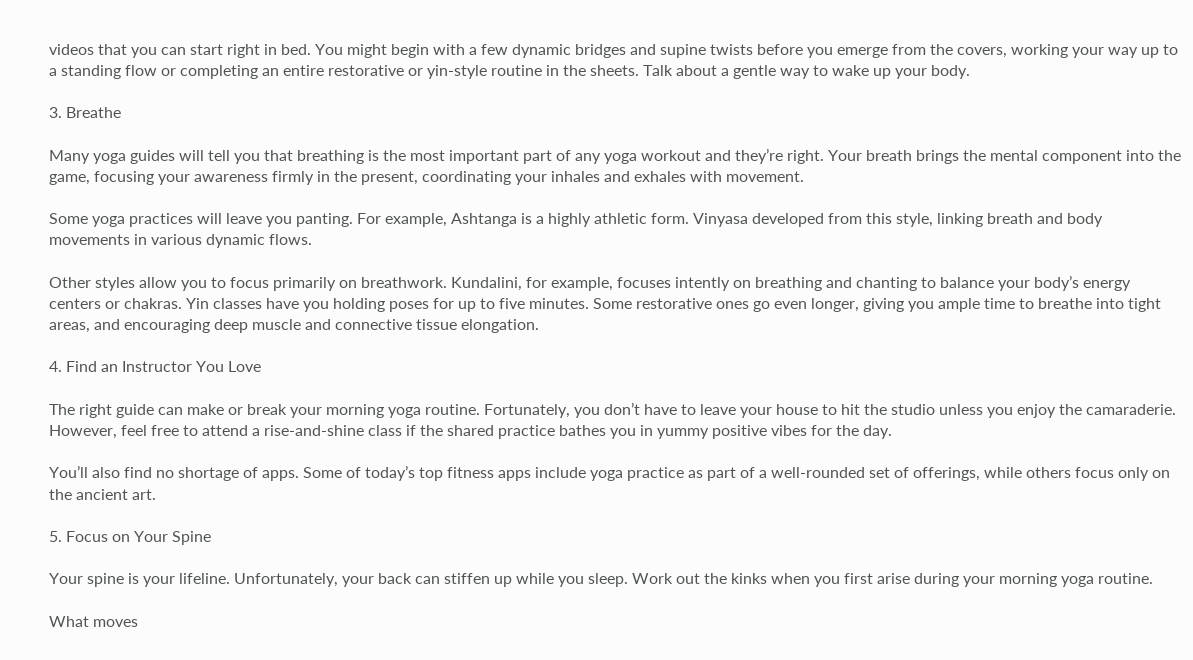videos that you can start right in bed. You might begin with a few dynamic bridges and supine twists before you emerge from the covers, working your way up to a standing flow or completing an entire restorative or yin-style routine in the sheets. Talk about a gentle way to wake up your body.

3. Breathe

Many yoga guides will tell you that breathing is the most important part of any yoga workout and they’re right. Your breath brings the mental component into the game, focusing your awareness firmly in the present, coordinating your inhales and exhales with movement.

Some yoga practices will leave you panting. For example, Ashtanga is a highly athletic form. Vinyasa developed from this style, linking breath and body movements in various dynamic flows.

Other styles allow you to focus primarily on breathwork. Kundalini, for example, focuses intently on breathing and chanting to balance your body’s energy centers or chakras. Yin classes have you holding poses for up to five minutes. Some restorative ones go even longer, giving you ample time to breathe into tight areas, and encouraging deep muscle and connective tissue elongation.

4. Find an Instructor You Love

The right guide can make or break your morning yoga routine. Fortunately, you don’t have to leave your house to hit the studio unless you enjoy the camaraderie. However, feel free to attend a rise-and-shine class if the shared practice bathes you in yummy positive vibes for the day.

You’ll also find no shortage of apps. Some of today’s top fitness apps include yoga practice as part of a well-rounded set of offerings, while others focus only on the ancient art.

5. Focus on Your Spine

Your spine is your lifeline. Unfortunately, your back can stiffen up while you sleep. Work out the kinks when you first arise during your morning yoga routine.

What moves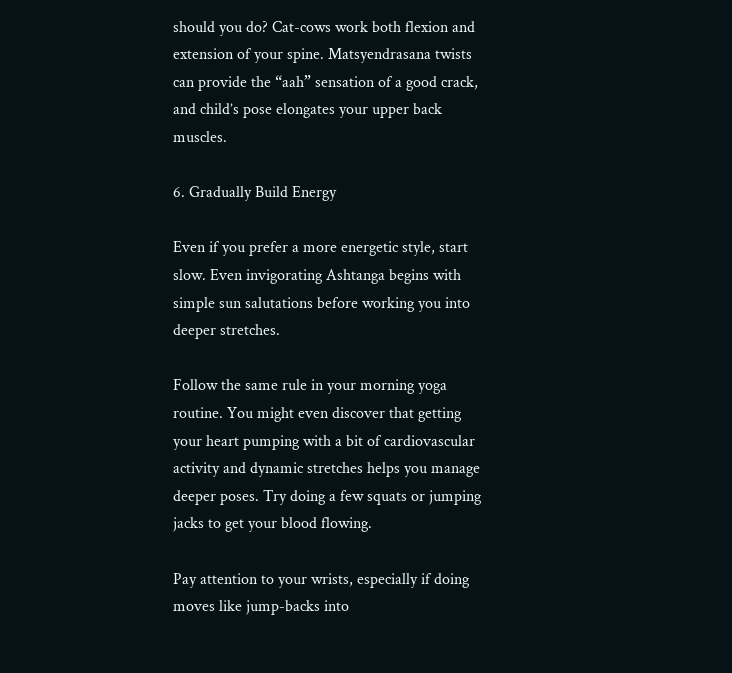should you do? Cat-cows work both flexion and extension of your spine. Matsyendrasana twists can provide the “aah” sensation of a good crack, and child’s pose elongates your upper back muscles.

6. Gradually Build Energy

Even if you prefer a more energetic style, start slow. Even invigorating Ashtanga begins with simple sun salutations before working you into deeper stretches.

Follow the same rule in your morning yoga routine. You might even discover that getting your heart pumping with a bit of cardiovascular activity and dynamic stretches helps you manage deeper poses. Try doing a few squats or jumping jacks to get your blood flowing.

Pay attention to your wrists, especially if doing moves like jump-backs into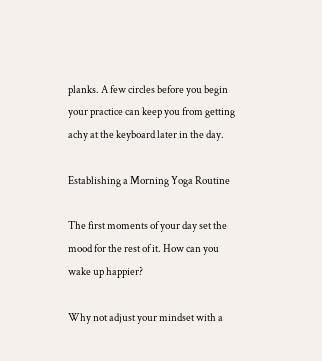planks. A few circles before you begin your practice can keep you from getting achy at the keyboard later in the day.

Establishing a Morning Yoga Routine

The first moments of your day set the mood for the rest of it. How can you wake up happier?

Why not adjust your mindset with a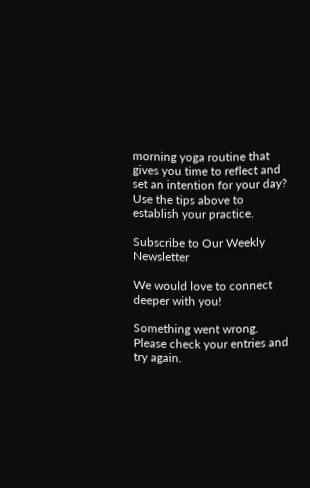morning yoga routine that gives you time to reflect and set an intention for your day? Use the tips above to establish your practice.

Subscribe to Our Weekly Newsletter

We would love to connect deeper with you!

Something went wrong. Please check your entries and try again.